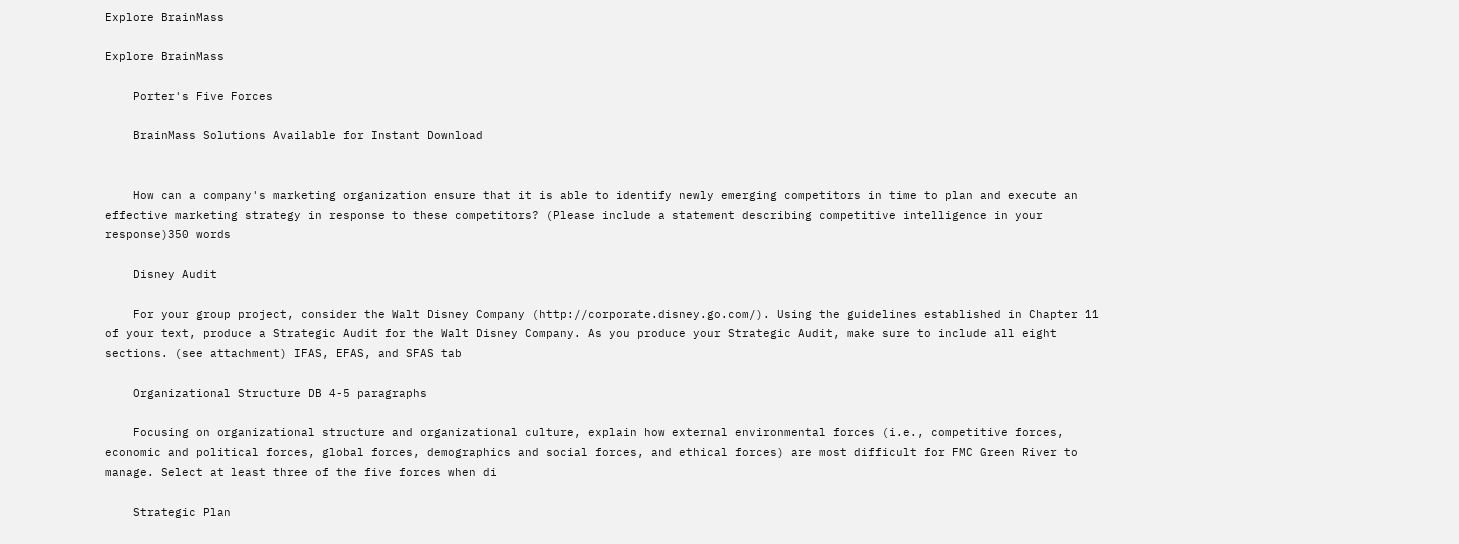Explore BrainMass

Explore BrainMass

    Porter's Five Forces

    BrainMass Solutions Available for Instant Download


    How can a company's marketing organization ensure that it is able to identify newly emerging competitors in time to plan and execute an effective marketing strategy in response to these competitors? (Please include a statement describing competitive intelligence in your response)350 words

    Disney Audit

    For your group project, consider the Walt Disney Company (http://corporate.disney.go.com/). Using the guidelines established in Chapter 11 of your text, produce a Strategic Audit for the Walt Disney Company. As you produce your Strategic Audit, make sure to include all eight sections. (see attachment) IFAS, EFAS, and SFAS tab

    Organizational Structure DB 4-5 paragraphs

    Focusing on organizational structure and organizational culture, explain how external environmental forces (i.e., competitive forces, economic and political forces, global forces, demographics and social forces, and ethical forces) are most difficult for FMC Green River to manage. Select at least three of the five forces when di

    Strategic Plan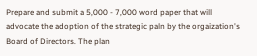Prepare and submit a 5,000 - 7,000 word paper that will advocate the adoption of the strategic paln by the orgaization's Board of Directors. The plan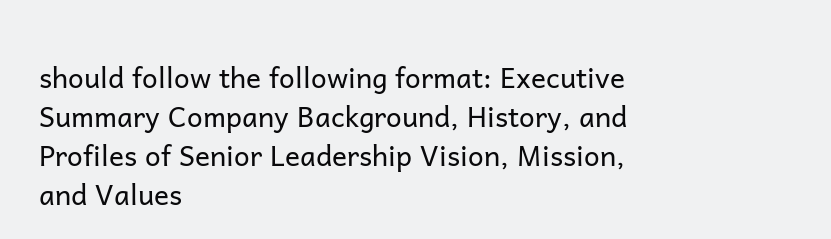should follow the following format: Executive Summary Company Background, History, and Profiles of Senior Leadership Vision, Mission, and Values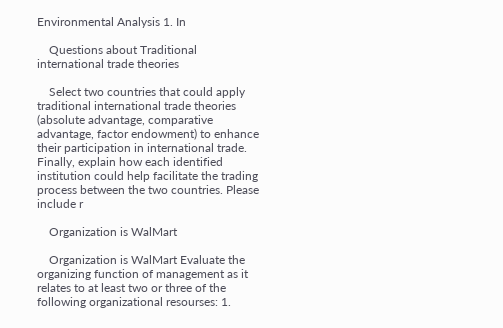Environmental Analysis 1. In

    Questions about Traditional international trade theories

    Select two countries that could apply traditional international trade theories (absolute advantage, comparative advantage, factor endowment) to enhance their participation in international trade. Finally, explain how each identified institution could help facilitate the trading process between the two countries. Please include r

    Organization is WalMart

    Organization is WalMart Evaluate the organizing function of management as it relates to at least two or three of the following organizational resourses: 1.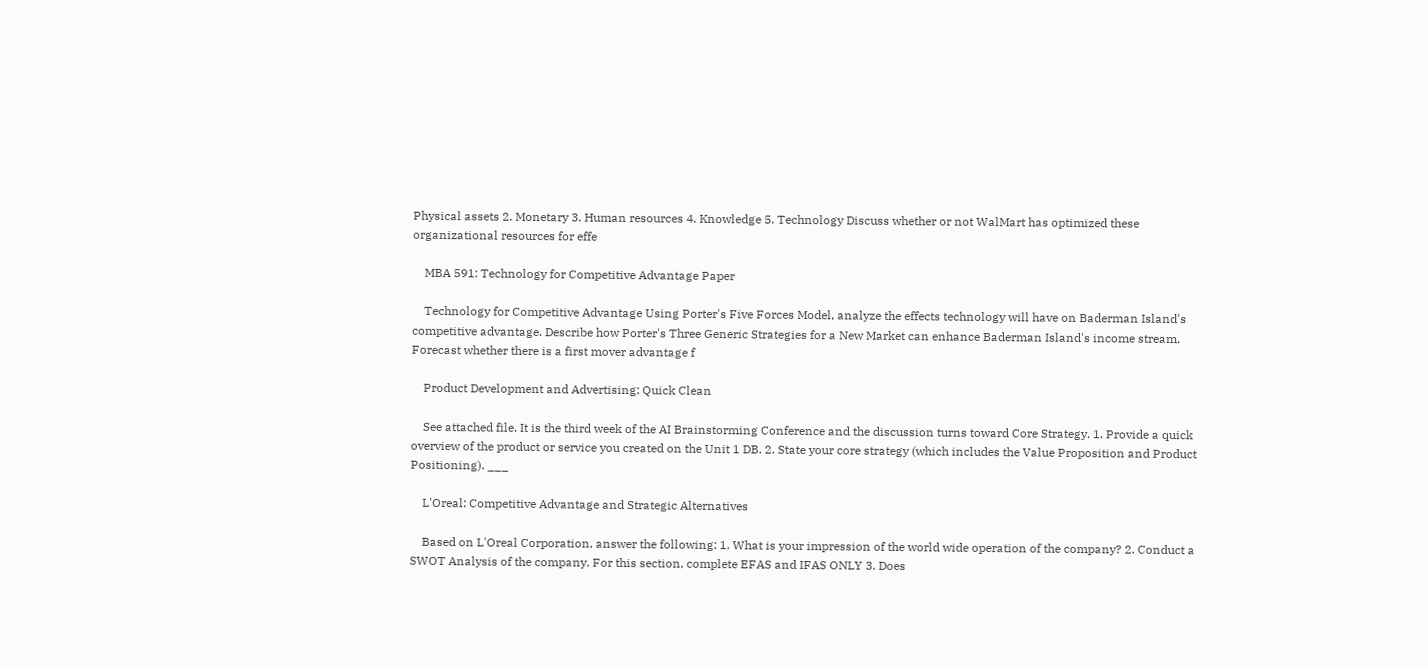Physical assets 2. Monetary 3. Human resources 4. Knowledge 5. Technology Discuss whether or not WalMart has optimized these organizational resources for effe

    MBA 591: Technology for Competitive Advantage Paper

    Technology for Competitive Advantage Using Porter's Five Forces Model, analyze the effects technology will have on Baderman Island's competitive advantage. Describe how Porter's Three Generic Strategies for a New Market can enhance Baderman Island's income stream. Forecast whether there is a first mover advantage f

    Product Development and Advertising: Quick Clean

    See attached file. It is the third week of the AI Brainstorming Conference and the discussion turns toward Core Strategy. 1. Provide a quick overview of the product or service you created on the Unit 1 DB. 2. State your core strategy (which includes the Value Proposition and Product Positioning). ___

    L'Oreal: Competitive Advantage and Strategic Alternatives

    Based on L'Oreal Corporation, answer the following: 1. What is your impression of the world wide operation of the company? 2. Conduct a SWOT Analysis of the company. For this section, complete EFAS and IFAS ONLY 3. Does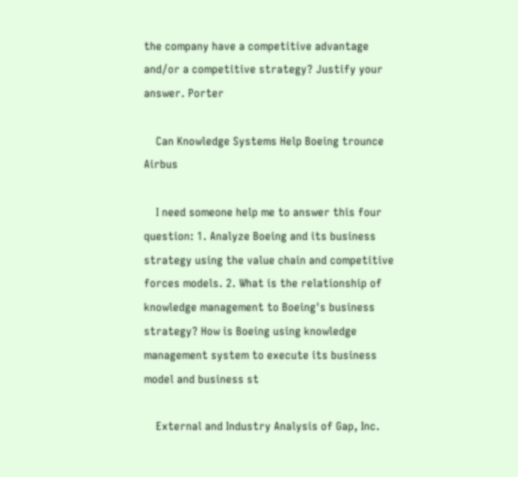the company have a competitive advantage and/or a competitive strategy? Justify your answer. Porter

    Can Knowledge Systems Help Boeing trounce Airbus

    I need someone help me to answer this four question: 1. Analyze Boeing and its business strategy using the value chain and competitive forces models. 2. What is the relationship of knowledge management to Boeing's business strategy? How is Boeing using knowledge management system to execute its business model and business st

    External and Industry Analysis of Gap, Inc.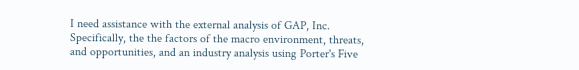I need assistance with the external analysis of GAP, Inc. Specifically, the the factors of the macro environment, threats, and opportunities, and an industry analysis using Porter's Five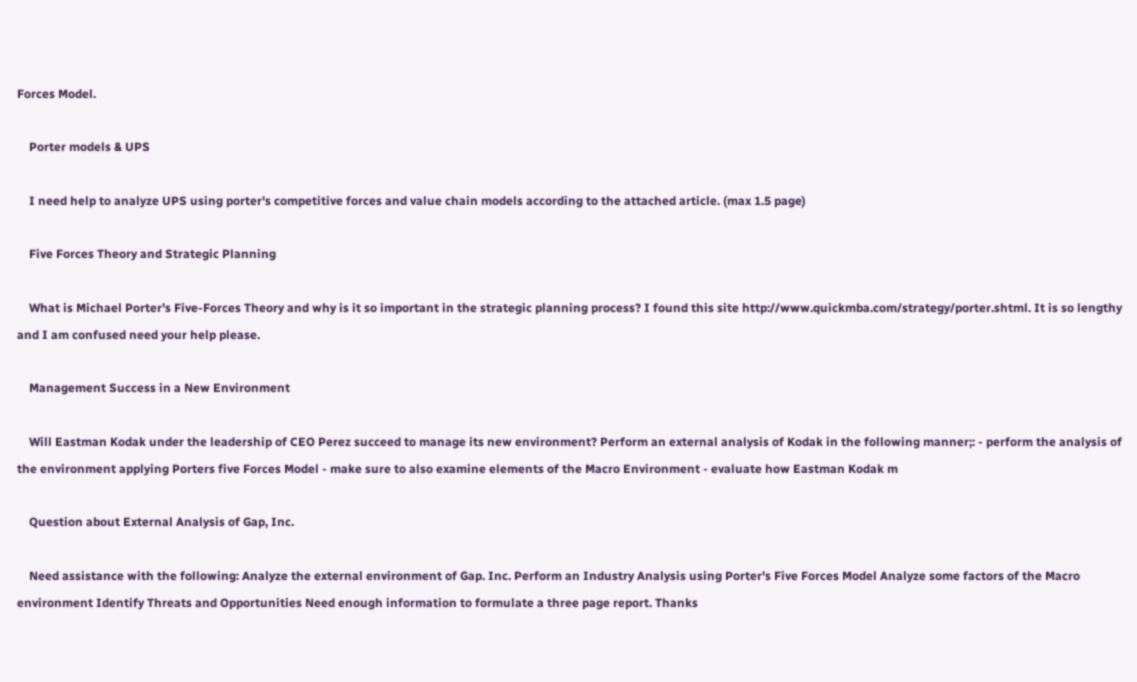Forces Model.

    Porter models & UPS

    I need help to analyze UPS using porter's competitive forces and value chain models according to the attached article. (max 1.5 page)

    Five Forces Theory and Strategic Planning

    What is Michael Porter's Five-Forces Theory and why is it so important in the strategic planning process? I found this site http://www.quickmba.com/strategy/porter.shtml. It is so lengthy and I am confused need your help please.

    Management Success in a New Environment

    Will Eastman Kodak under the leadership of CEO Perez succeed to manage its new environment? Perform an external analysis of Kodak in the following manner;: - perform the analysis of the environment applying Porters five Forces Model - make sure to also examine elements of the Macro Environment - evaluate how Eastman Kodak m

    Question about External Analysis of Gap, Inc.

    Need assistance with the following: Analyze the external environment of Gap. Inc. Perform an Industry Analysis using Porter's Five Forces Model Analyze some factors of the Macro environment Identify Threats and Opportunities Need enough information to formulate a three page report. Thanks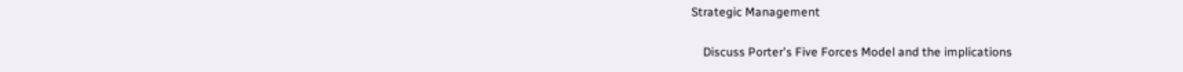Strategic Management

    Discuss Porter's Five Forces Model and the implications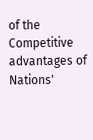of the Competitive advantages of Nations'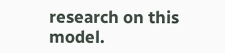research on this model.